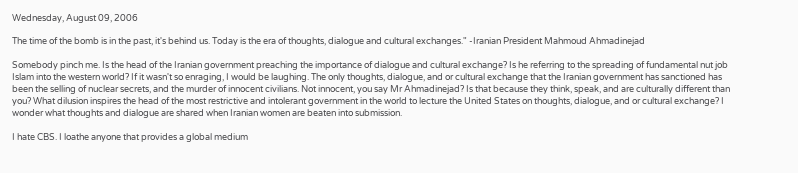Wednesday, August 09, 2006

The time of the bomb is in the past, it's behind us. Today is the era of thoughts, dialogue and cultural exchanges." -Iranian President Mahmoud Ahmadinejad

Somebody pinch me. Is the head of the Iranian government preaching the importance of dialogue and cultural exchange? Is he referring to the spreading of fundamental nut job Islam into the western world? If it wasn't so enraging, I would be laughing. The only thoughts, dialogue, and or cultural exchange that the Iranian government has sanctioned has been the selling of nuclear secrets, and the murder of innocent civilians. Not innocent, you say Mr Ahmadinejad? Is that because they think, speak, and are culturally different than you? What dilusion inspires the head of the most restrictive and intolerant government in the world to lecture the United States on thoughts, dialogue, and or cultural exchange? I wonder what thoughts and dialogue are shared when Iranian women are beaten into submission.

I hate CBS. I loathe anyone that provides a global medium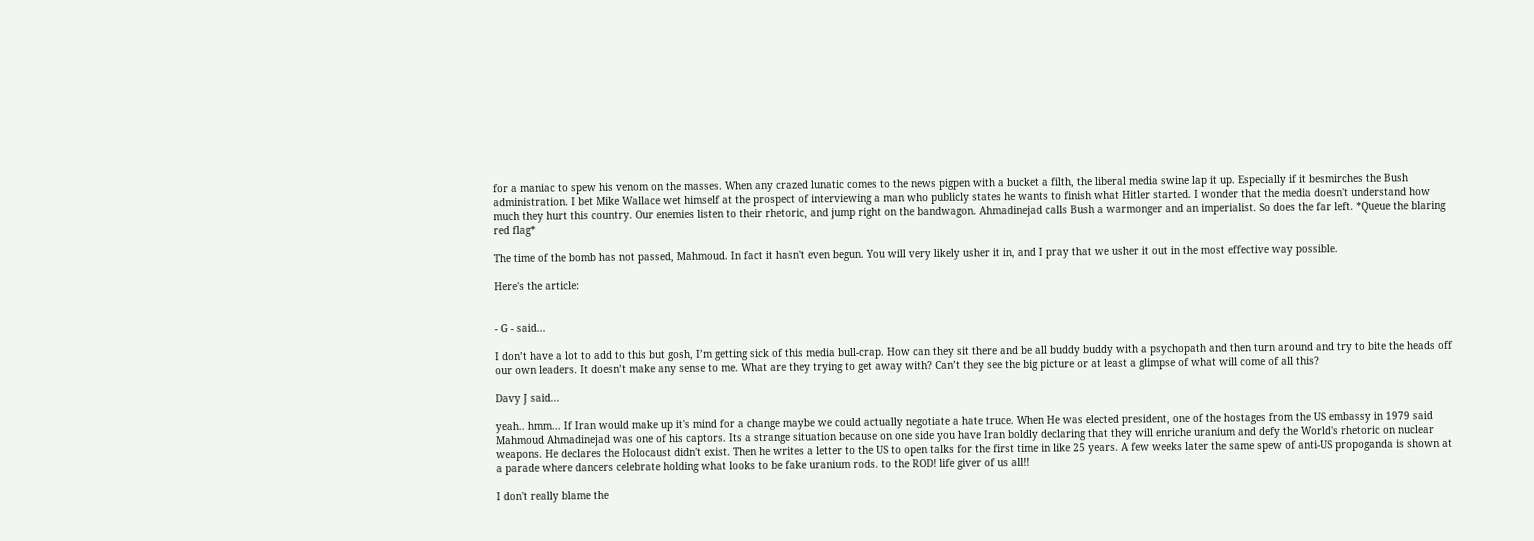for a maniac to spew his venom on the masses. When any crazed lunatic comes to the news pigpen with a bucket a filth, the liberal media swine lap it up. Especially if it besmirches the Bush administration. I bet Mike Wallace wet himself at the prospect of interviewing a man who publicly states he wants to finish what Hitler started. I wonder that the media doesn't understand how much they hurt this country. Our enemies listen to their rhetoric, and jump right on the bandwagon. Ahmadinejad calls Bush a warmonger and an imperialist. So does the far left. *Queue the blaring red flag*

The time of the bomb has not passed, Mahmoud. In fact it hasn't even begun. You will very likely usher it in, and I pray that we usher it out in the most effective way possible.

Here's the article:


- G - said...

I don’t have a lot to add to this but gosh, I’m getting sick of this media bull-crap. How can they sit there and be all buddy buddy with a psychopath and then turn around and try to bite the heads off our own leaders. It doesn’t make any sense to me. What are they trying to get away with? Can’t they see the big picture or at least a glimpse of what will come of all this?

Davy J said...

yeah.. hmm... If Iran would make up it's mind for a change maybe we could actually negotiate a hate truce. When He was elected president, one of the hostages from the US embassy in 1979 said Mahmoud Ahmadinejad was one of his captors. Its a strange situation because on one side you have Iran boldly declaring that they will enriche uranium and defy the World's rhetoric on nuclear weapons. He declares the Holocaust didn't exist. Then he writes a letter to the US to open talks for the first time in like 25 years. A few weeks later the same spew of anti-US propoganda is shown at a parade where dancers celebrate holding what looks to be fake uranium rods. to the ROD! life giver of us all!!

I don't really blame the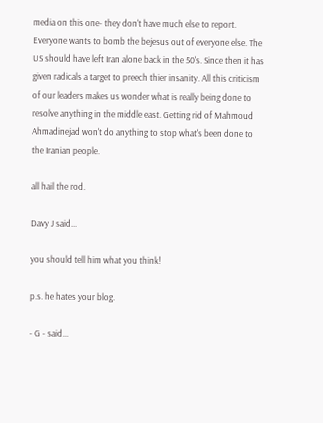media on this one- they don't have much else to report. Everyone wants to bomb the bejesus out of everyone else. The US should have left Iran alone back in the 50's. Since then it has given radicals a target to preech thier insanity. All this criticism of our leaders makes us wonder what is really being done to resolve anything in the middle east. Getting rid of Mahmoud Ahmadinejad won't do anything to stop what's been done to the Iranian people.

all hail the rod.

Davy J said...

you should tell him what you think!

p.s. he hates your blog.

- G - said...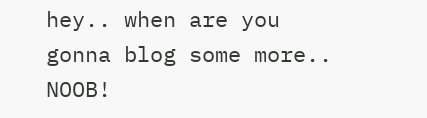hey.. when are you gonna blog some more.. NOOB!